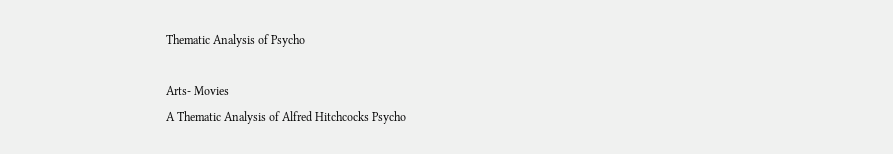Thematic Analysis of Psycho

Arts- Movies
A Thematic Analysis of Alfred Hitchcocks Psycho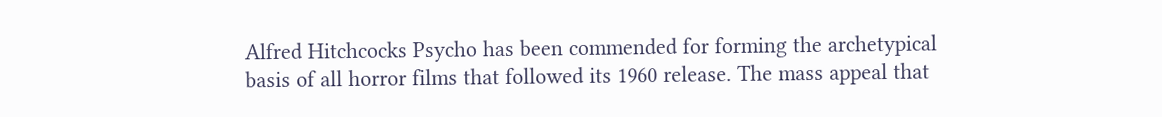Alfred Hitchcocks Psycho has been commended for forming the archetypical basis of all horror films that followed its 1960 release. The mass appeal that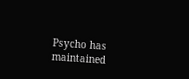Psycho has maintained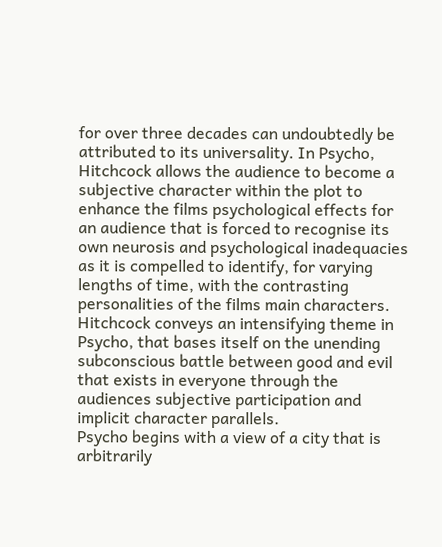for over three decades can undoubtedly be attributed to its universality. In Psycho, Hitchcock allows the audience to become a subjective character within the plot to enhance the films psychological effects for an audience that is forced to recognise its own neurosis and psychological inadequacies as it is compelled to identify, for varying lengths of time, with the contrasting personalities of the films main characters. Hitchcock conveys an intensifying theme in Psycho, that bases itself on the unending subconscious battle between good and evil that exists in everyone through the audiences subjective participation and implicit character parallels.
Psycho begins with a view of a city that is arbitrarily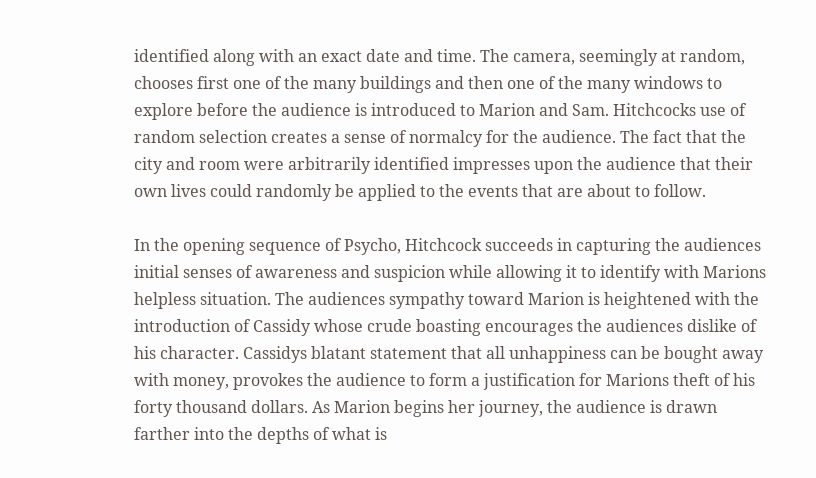identified along with an exact date and time. The camera, seemingly at random, chooses first one of the many buildings and then one of the many windows to explore before the audience is introduced to Marion and Sam. Hitchcocks use of random selection creates a sense of normalcy for the audience. The fact that the city and room were arbitrarily identified impresses upon the audience that their own lives could randomly be applied to the events that are about to follow.

In the opening sequence of Psycho, Hitchcock succeeds in capturing the audiences initial senses of awareness and suspicion while allowing it to identify with Marions helpless situation. The audiences sympathy toward Marion is heightened with the introduction of Cassidy whose crude boasting encourages the audiences dislike of his character. Cassidys blatant statement that all unhappiness can be bought away with money, provokes the audience to form a justification for Marions theft of his forty thousand dollars. As Marion begins her journey, the audience is drawn farther into the depths of what is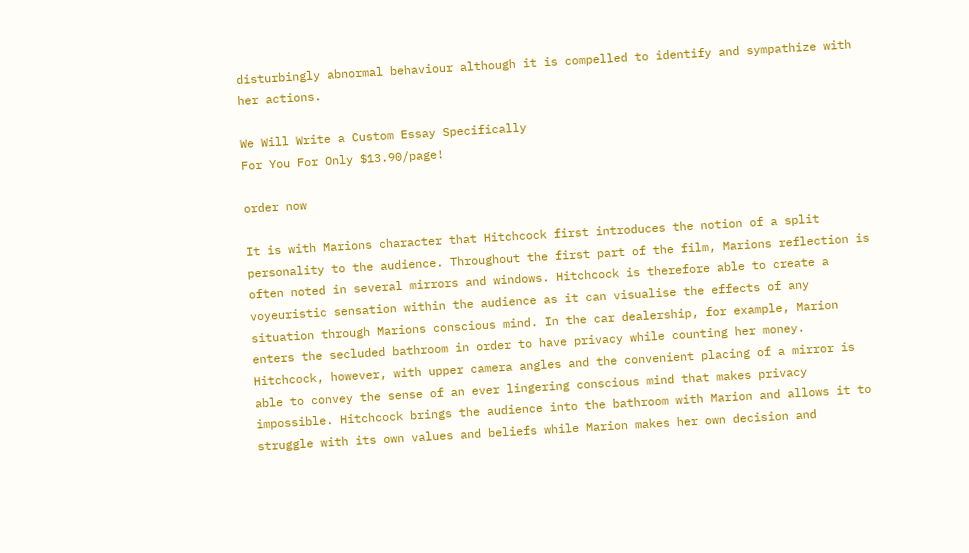disturbingly abnormal behaviour although it is compelled to identify and sympathize with her actions.

We Will Write a Custom Essay Specifically
For You For Only $13.90/page!

order now

It is with Marions character that Hitchcock first introduces the notion of a split personality to the audience. Throughout the first part of the film, Marions reflection is often noted in several mirrors and windows. Hitchcock is therefore able to create a voyeuristic sensation within the audience as it can visualise the effects of any situation through Marions conscious mind. In the car dealership, for example, Marion enters the secluded bathroom in order to have privacy while counting her money. Hitchcock, however, with upper camera angles and the convenient placing of a mirror is able to convey the sense of an ever lingering conscious mind that makes privacy impossible. Hitchcock brings the audience into the bathroom with Marion and allows it to struggle with its own values and beliefs while Marion makes her own decision and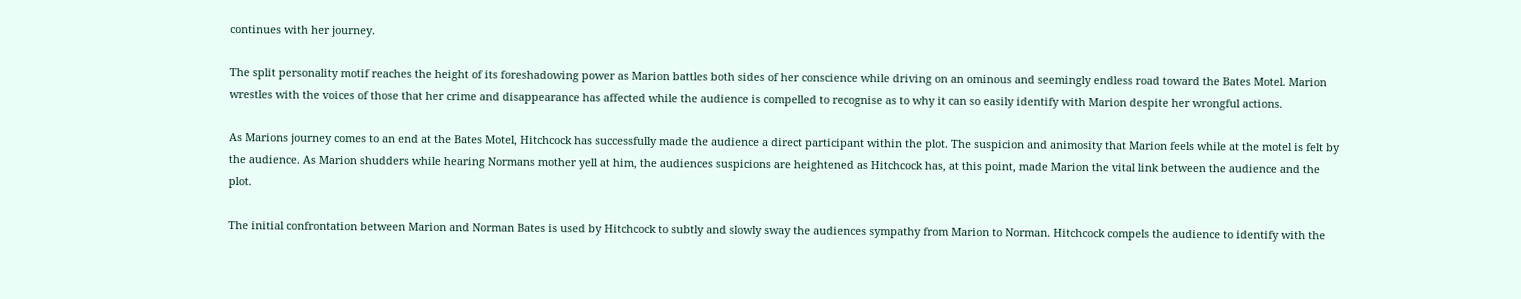continues with her journey.

The split personality motif reaches the height of its foreshadowing power as Marion battles both sides of her conscience while driving on an ominous and seemingly endless road toward the Bates Motel. Marion wrestles with the voices of those that her crime and disappearance has affected while the audience is compelled to recognise as to why it can so easily identify with Marion despite her wrongful actions.

As Marions journey comes to an end at the Bates Motel, Hitchcock has successfully made the audience a direct participant within the plot. The suspicion and animosity that Marion feels while at the motel is felt by the audience. As Marion shudders while hearing Normans mother yell at him, the audiences suspicions are heightened as Hitchcock has, at this point, made Marion the vital link between the audience and the plot.

The initial confrontation between Marion and Norman Bates is used by Hitchcock to subtly and slowly sway the audiences sympathy from Marion to Norman. Hitchcock compels the audience to identify with the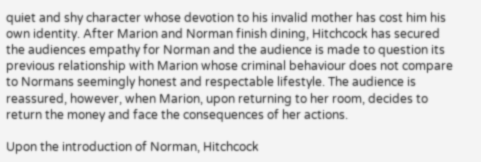quiet and shy character whose devotion to his invalid mother has cost him his own identity. After Marion and Norman finish dining, Hitchcock has secured the audiences empathy for Norman and the audience is made to question its previous relationship with Marion whose criminal behaviour does not compare to Normans seemingly honest and respectable lifestyle. The audience is reassured, however, when Marion, upon returning to her room, decides to return the money and face the consequences of her actions.

Upon the introduction of Norman, Hitchcock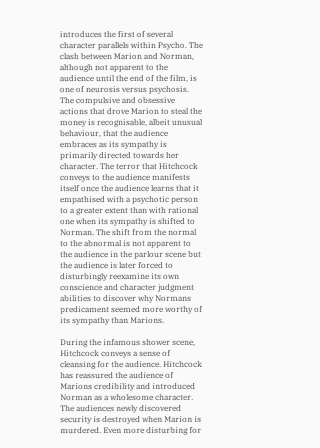introduces the first of several character parallels within Psycho. The clash between Marion and Norman, although not apparent to the audience until the end of the film, is one of neurosis versus psychosis. The compulsive and obsessive actions that drove Marion to steal the money is recognisable, albeit unusual behaviour, that the audience embraces as its sympathy is primarily directed towards her character. The terror that Hitchcock conveys to the audience manifests itself once the audience learns that it empathised with a psychotic person to a greater extent than with rational one when its sympathy is shifted to Norman. The shift from the normal to the abnormal is not apparent to the audience in the parlour scene but the audience is later forced to disturbingly reexamine its own conscience and character judgment abilities to discover why Normans predicament seemed more worthy of its sympathy than Marions.

During the infamous shower scene, Hitchcock conveys a sense of cleansing for the audience. Hitchcock has reassured the audience of Marions credibility and introduced Norman as a wholesome character. The audiences newly discovered security is destroyed when Marion is murdered. Even more disturbing for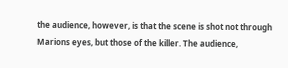the audience, however, is that the scene is shot not through Marions eyes, but those of the killer. The audience,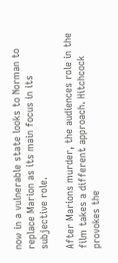now in a vulnerable state looks to Norman to replace Marion as its main focus in its subjective role.

After Marions murder, the audiences role in the film takes a different approach. Hitchcock provokes the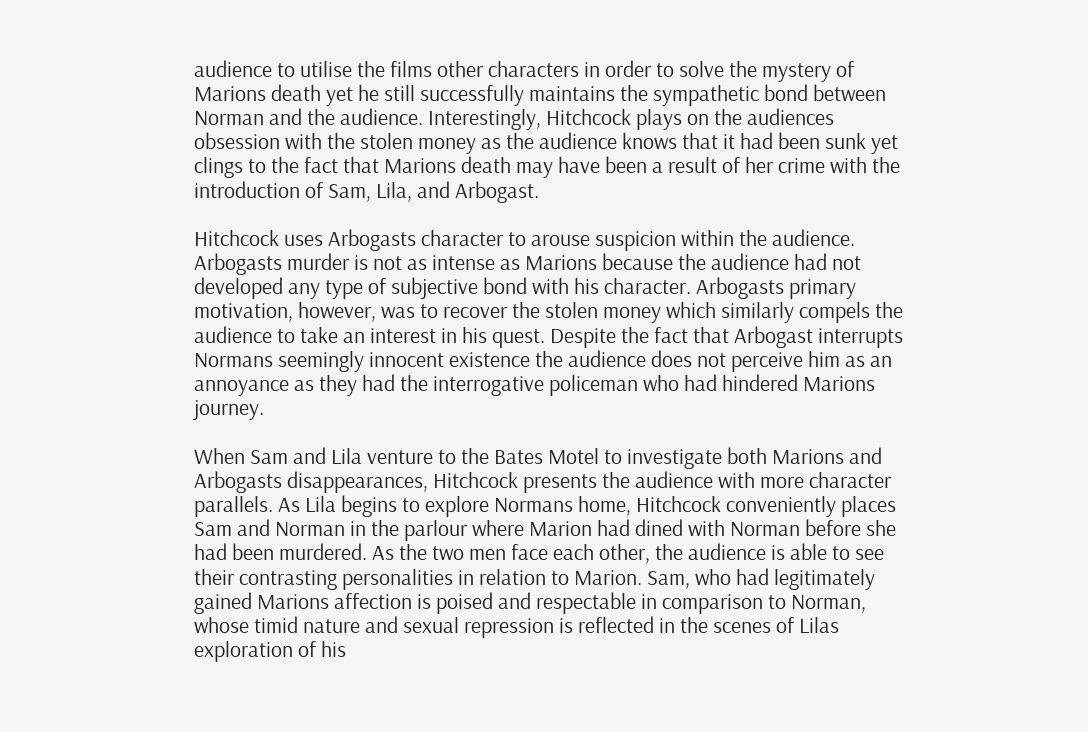audience to utilise the films other characters in order to solve the mystery of Marions death yet he still successfully maintains the sympathetic bond between Norman and the audience. Interestingly, Hitchcock plays on the audiences obsession with the stolen money as the audience knows that it had been sunk yet clings to the fact that Marions death may have been a result of her crime with the introduction of Sam, Lila, and Arbogast.

Hitchcock uses Arbogasts character to arouse suspicion within the audience. Arbogasts murder is not as intense as Marions because the audience had not developed any type of subjective bond with his character. Arbogasts primary motivation, however, was to recover the stolen money which similarly compels the audience to take an interest in his quest. Despite the fact that Arbogast interrupts Normans seemingly innocent existence the audience does not perceive him as an annoyance as they had the interrogative policeman who had hindered Marions journey.

When Sam and Lila venture to the Bates Motel to investigate both Marions and Arbogasts disappearances, Hitchcock presents the audience with more character parallels. As Lila begins to explore Normans home, Hitchcock conveniently places Sam and Norman in the parlour where Marion had dined with Norman before she had been murdered. As the two men face each other, the audience is able to see their contrasting personalities in relation to Marion. Sam, who had legitimately gained Marions affection is poised and respectable in comparison to Norman, whose timid nature and sexual repression is reflected in the scenes of Lilas exploration of his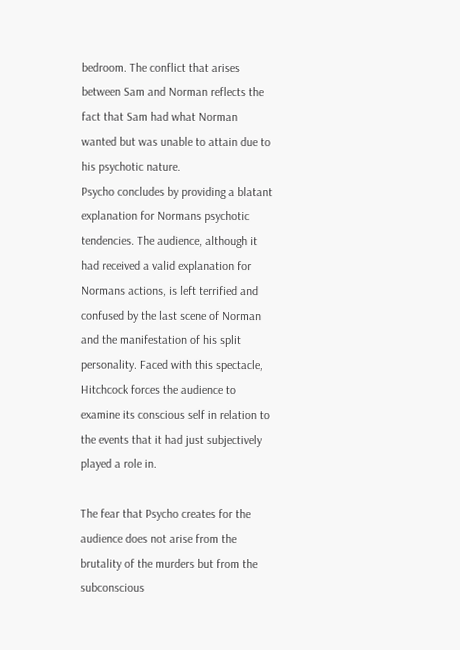bedroom. The conflict that arises between Sam and Norman reflects the fact that Sam had what Norman wanted but was unable to attain due to his psychotic nature.
Psycho concludes by providing a blatant explanation for Normans psychotic tendencies. The audience, although it had received a valid explanation for Normans actions, is left terrified and confused by the last scene of Norman and the manifestation of his split personality. Faced with this spectacle, Hitchcock forces the audience to examine its conscious self in relation to the events that it had just subjectively played a role in.

The fear that Psycho creates for the audience does not arise from the brutality of the murders but from the subconscious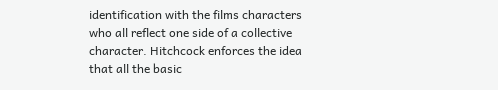identification with the films characters who all reflect one side of a collective character. Hitchcock enforces the idea that all the basic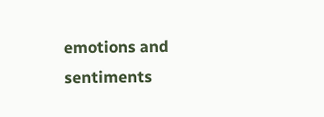emotions and sentiments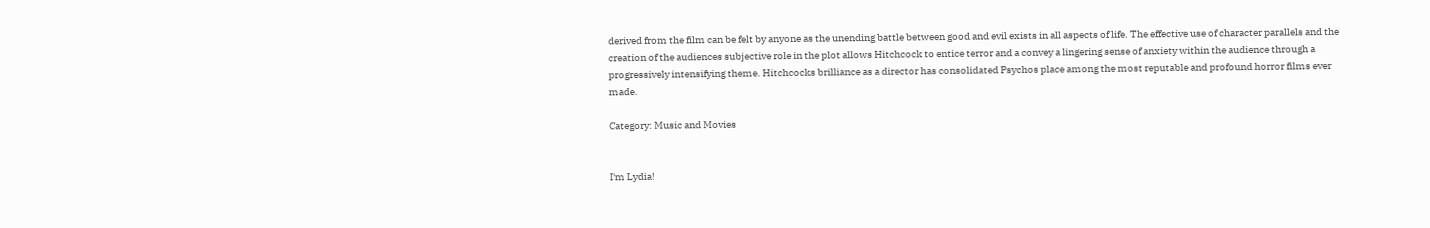derived from the film can be felt by anyone as the unending battle between good and evil exists in all aspects of life. The effective use of character parallels and the creation of the audiences subjective role in the plot allows Hitchcock to entice terror and a convey a lingering sense of anxiety within the audience through a progressively intensifying theme. Hitchcocks brilliance as a director has consolidated Psychos place among the most reputable and profound horror films ever made.

Category: Music and Movies


I'm Lydia!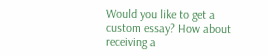Would you like to get a custom essay? How about receiving a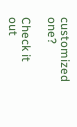customized one?

Check it out